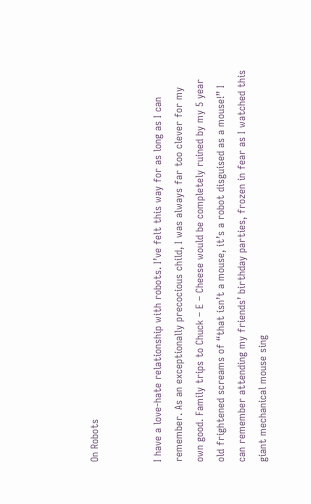On Robots


I have a love-hate relationship with robots. I’ve felt this way for as long as I can remember. As an exceptionally precocious child, I was always far too clever for my own good. Family trips to Chuck – E – Cheese would be completely ruined by my 5 year old frightened screams of “that isn’t a mouse, it’s a robot disguised as a mouse!” I can remember attending my friends’ birthday parties, frozen in fear as I watched this giant mechanical mouse sing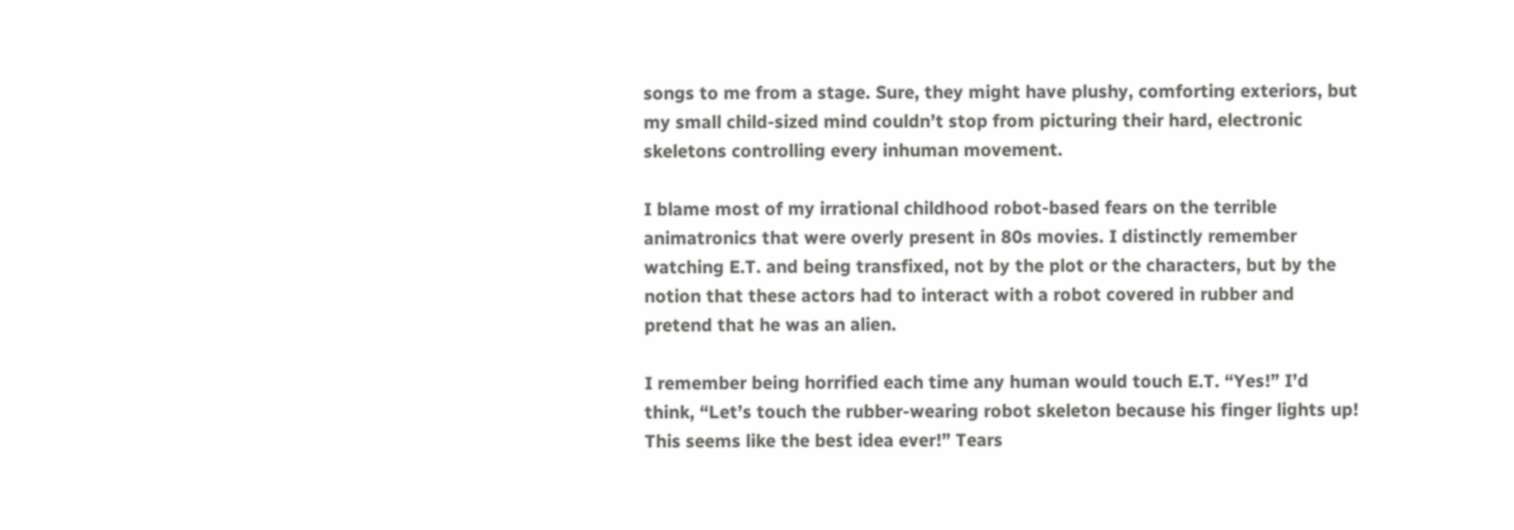songs to me from a stage. Sure, they might have plushy, comforting exteriors, but my small child-sized mind couldn’t stop from picturing their hard, electronic skeletons controlling every inhuman movement.

I blame most of my irrational childhood robot-based fears on the terrible animatronics that were overly present in 80s movies. I distinctly remember watching E.T. and being transfixed, not by the plot or the characters, but by the notion that these actors had to interact with a robot covered in rubber and pretend that he was an alien.

I remember being horrified each time any human would touch E.T. “Yes!” I’d think, “Let’s touch the rubber-wearing robot skeleton because his finger lights up! This seems like the best idea ever!” Tears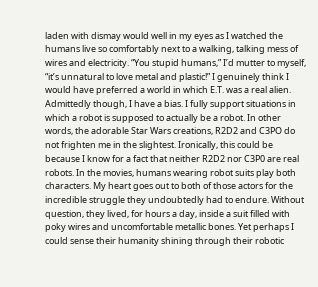laden with dismay would well in my eyes as I watched the humans live so comfortably next to a walking, talking mess of wires and electricity. “You stupid humans,” I’d mutter to myself, “it’s unnatural to love metal and plastic!” I genuinely think I would have preferred a world in which E.T. was a real alien. Admittedly though, I have a bias. I fully support situations in which a robot is supposed to actually be a robot. In other words, the adorable Star Wars creations, R2D2 and C3PO do not frighten me in the slightest. Ironically, this could be because I know for a fact that neither R2D2 nor C3P0 are real robots. In the movies, humans wearing robot suits play both characters. My heart goes out to both of those actors for the incredible struggle they undoubtedly had to endure. Without question, they lived, for hours a day, inside a suit filled with poky wires and uncomfortable metallic bones. Yet perhaps I could sense their humanity shining through their robotic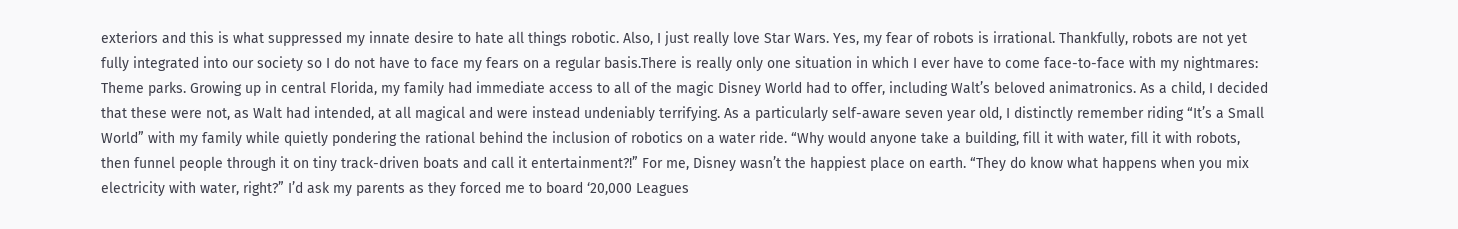exteriors and this is what suppressed my innate desire to hate all things robotic. Also, I just really love Star Wars. Yes, my fear of robots is irrational. Thankfully, robots are not yet fully integrated into our society so I do not have to face my fears on a regular basis.There is really only one situation in which I ever have to come face-to-face with my nightmares: Theme parks. Growing up in central Florida, my family had immediate access to all of the magic Disney World had to offer, including Walt’s beloved animatronics. As a child, I decided that these were not, as Walt had intended, at all magical and were instead undeniably terrifying. As a particularly self-aware seven year old, I distinctly remember riding “It’s a Small World” with my family while quietly pondering the rational behind the inclusion of robotics on a water ride. “Why would anyone take a building, fill it with water, fill it with robots, then funnel people through it on tiny track-driven boats and call it entertainment?!” For me, Disney wasn’t the happiest place on earth. “They do know what happens when you mix electricity with water, right?” I’d ask my parents as they forced me to board ‘20,000 Leagues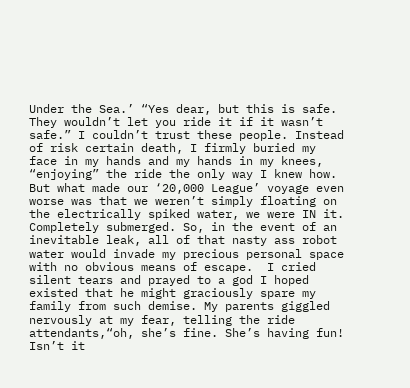Under the Sea.’ “Yes dear, but this is safe. They wouldn’t let you ride it if it wasn’t safe.” I couldn’t trust these people. Instead of risk certain death, I firmly buried my face in my hands and my hands in my knees, “enjoying” the ride the only way I knew how. But what made our ‘20,000 League’ voyage even worse was that we weren’t simply floating on the electrically spiked water, we were IN it. Completely submerged. So, in the event of an inevitable leak, all of that nasty ass robot water would invade my precious personal space with no obvious means of escape.  I cried silent tears and prayed to a god I hoped existed that he might graciously spare my family from such demise. My parents giggled nervously at my fear, telling the ride attendants,“oh, she’s fine. She’s having fun! Isn’t it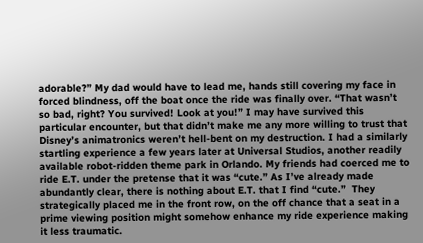adorable?” My dad would have to lead me, hands still covering my face in forced blindness, off the boat once the ride was finally over. “That wasn’t so bad, right? You survived! Look at you!” I may have survived this particular encounter, but that didn’t make me any more willing to trust that Disney’s animatronics weren’t hell-bent on my destruction. I had a similarly startling experience a few years later at Universal Studios, another readily available robot-ridden theme park in Orlando. My friends had coerced me to ride E.T. under the pretense that it was “cute.” As I’ve already made abundantly clear, there is nothing about E.T. that I find “cute.”  They strategically placed me in the front row, on the off chance that a seat in a prime viewing position might somehow enhance my ride experience making it less traumatic.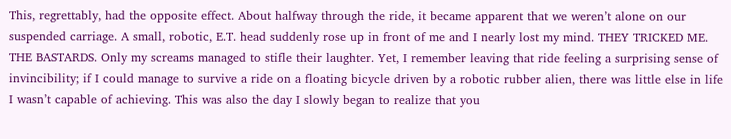This, regrettably, had the opposite effect. About halfway through the ride, it became apparent that we weren’t alone on our suspended carriage. A small, robotic, E.T. head suddenly rose up in front of me and I nearly lost my mind. THEY TRICKED ME. THE BASTARDS. Only my screams managed to stifle their laughter. Yet, I remember leaving that ride feeling a surprising sense of invincibility; if I could manage to survive a ride on a floating bicycle driven by a robotic rubber alien, there was little else in life I wasn’t capable of achieving. This was also the day I slowly began to realize that you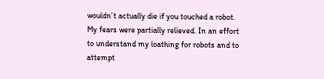wouldn’t actually die if you touched a robot. My fears were partially relieved. In an effort to understand my loathing for robots and to attempt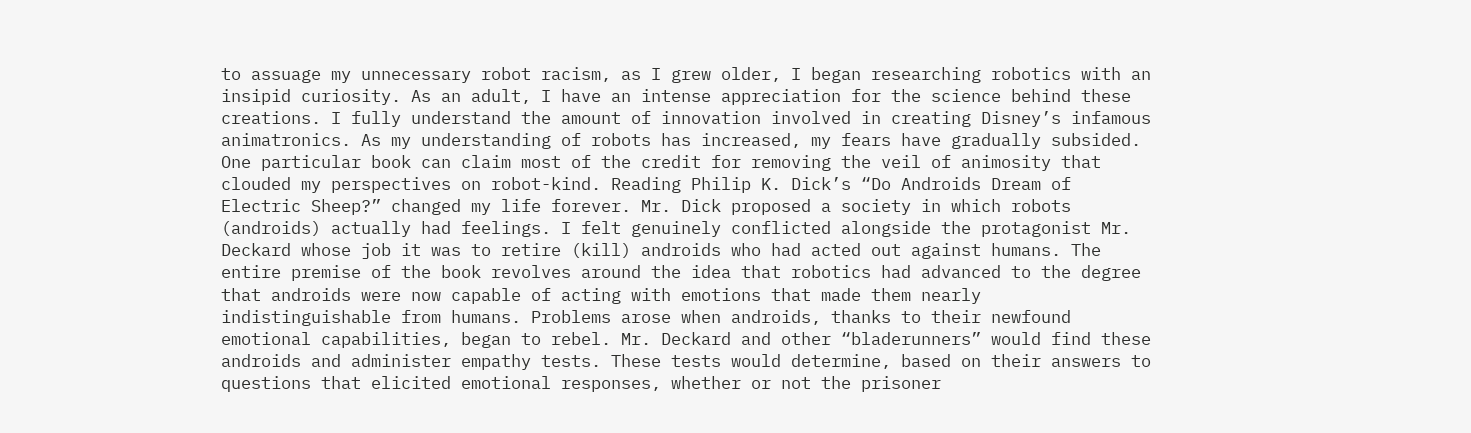to assuage my unnecessary robot racism, as I grew older, I began researching robotics with an insipid curiosity. As an adult, I have an intense appreciation for the science behind these creations. I fully understand the amount of innovation involved in creating Disney’s infamous animatronics. As my understanding of robots has increased, my fears have gradually subsided. One particular book can claim most of the credit for removing the veil of animosity that clouded my perspectives on robot-kind. Reading Philip K. Dick’s “Do Androids Dream of Electric Sheep?” changed my life forever. Mr. Dick proposed a society in which robots (androids) actually had feelings. I felt genuinely conflicted alongside the protagonist Mr. Deckard whose job it was to retire (kill) androids who had acted out against humans. The entire premise of the book revolves around the idea that robotics had advanced to the degree that androids were now capable of acting with emotions that made them nearly indistinguishable from humans. Problems arose when androids, thanks to their newfound emotional capabilities, began to rebel. Mr. Deckard and other “bladerunners” would find these androids and administer empathy tests. These tests would determine, based on their answers to questions that elicited emotional responses, whether or not the prisoner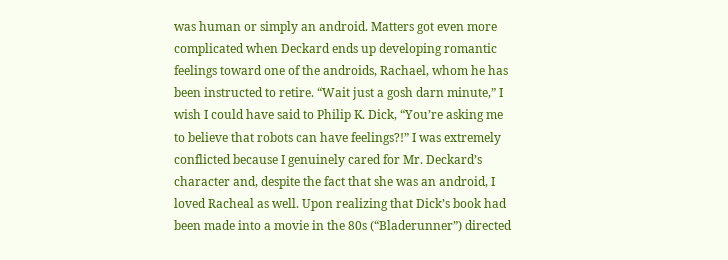was human or simply an android. Matters got even more complicated when Deckard ends up developing romantic feelings toward one of the androids, Rachael, whom he has been instructed to retire. “Wait just a gosh darn minute,” I wish I could have said to Philip K. Dick, “You’re asking me to believe that robots can have feelings?!” I was extremely conflicted because I genuinely cared for Mr. Deckard’s character and, despite the fact that she was an android, I loved Racheal as well. Upon realizing that Dick’s book had been made into a movie in the 80s (“Bladerunner”) directed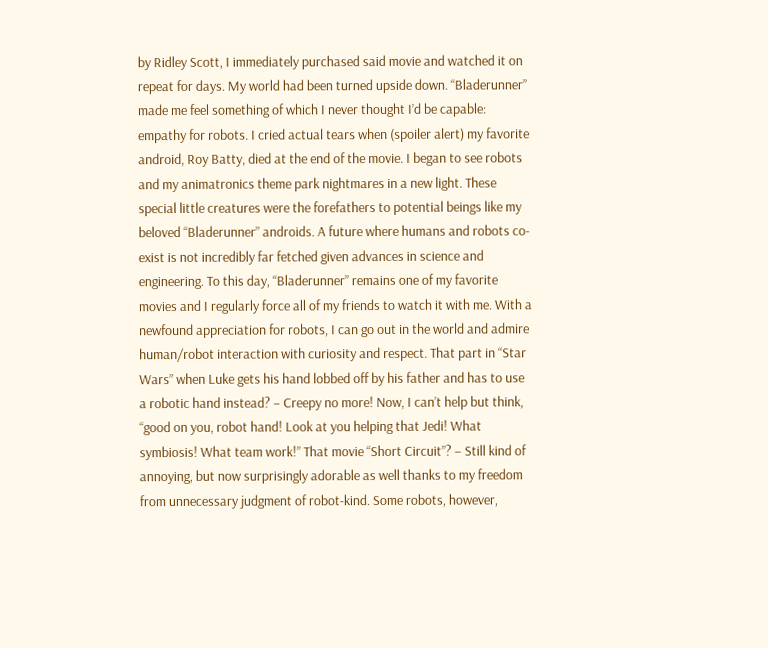by Ridley Scott, I immediately purchased said movie and watched it on repeat for days. My world had been turned upside down. “Bladerunner” made me feel something of which I never thought I’d be capable: empathy for robots. I cried actual tears when (spoiler alert) my favorite android, Roy Batty, died at the end of the movie. I began to see robots and my animatronics theme park nightmares in a new light. These special little creatures were the forefathers to potential beings like my beloved “Bladerunner” androids. A future where humans and robots co-exist is not incredibly far fetched given advances in science and engineering. To this day, “Bladerunner” remains one of my favorite movies and I regularly force all of my friends to watch it with me. With a newfound appreciation for robots, I can go out in the world and admire human/robot interaction with curiosity and respect. That part in “Star Wars” when Luke gets his hand lobbed off by his father and has to use a robotic hand instead? – Creepy no more! Now, I can’t help but think, “good on you, robot hand! Look at you helping that Jedi! What symbiosis! What team work!” That movie “Short Circuit”? – Still kind of annoying, but now surprisingly adorable as well thanks to my freedom from unnecessary judgment of robot-kind. Some robots, however,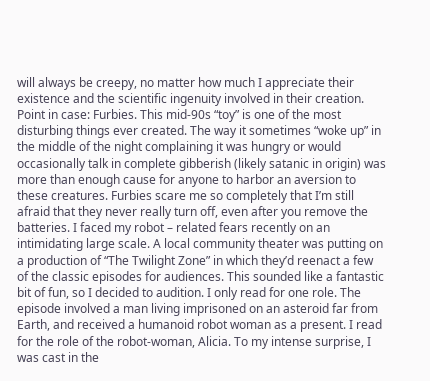will always be creepy, no matter how much I appreciate their existence and the scientific ingenuity involved in their creation. Point in case: Furbies. This mid-90s “toy” is one of the most disturbing things ever created. The way it sometimes “woke up” in the middle of the night complaining it was hungry or would occasionally talk in complete gibberish (likely satanic in origin) was more than enough cause for anyone to harbor an aversion to these creatures. Furbies scare me so completely that I’m still afraid that they never really turn off, even after you remove the batteries. I faced my robot – related fears recently on an intimidating large scale. A local community theater was putting on a production of “The Twilight Zone” in which they’d reenact a few of the classic episodes for audiences. This sounded like a fantastic bit of fun, so I decided to audition. I only read for one role. The episode involved a man living imprisoned on an asteroid far from Earth, and received a humanoid robot woman as a present. I read for the role of the robot-woman, Alicia. To my intense surprise, I was cast in the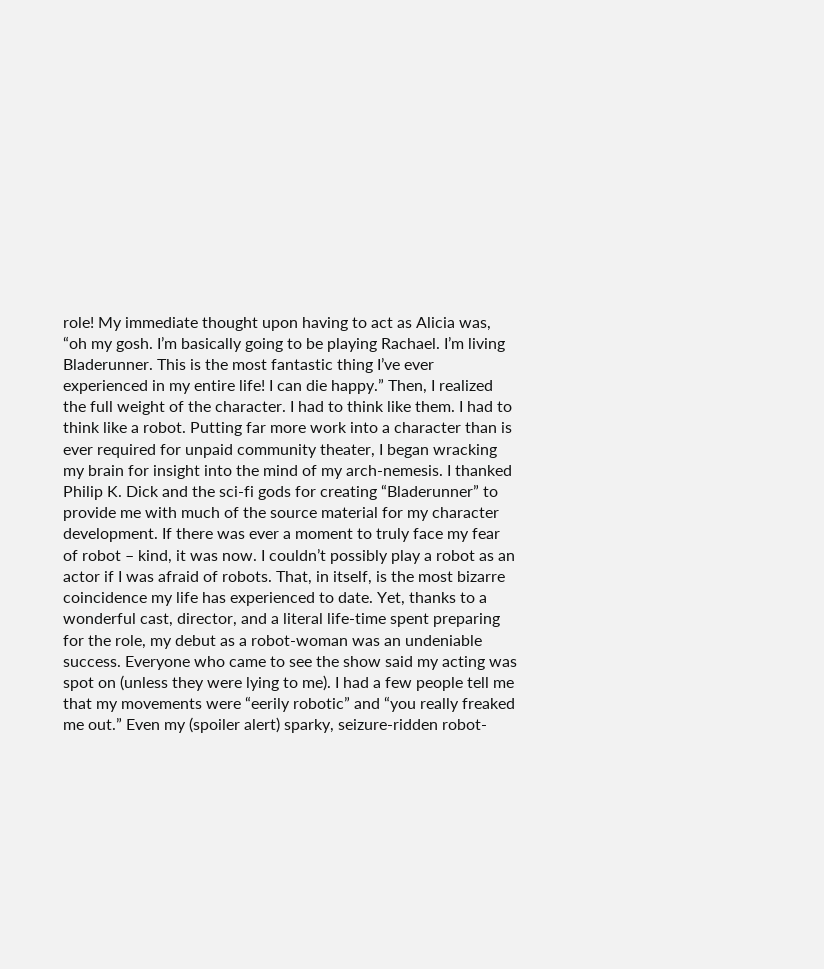role! My immediate thought upon having to act as Alicia was, “oh my gosh. I’m basically going to be playing Rachael. I’m living Bladerunner. This is the most fantastic thing I’ve ever experienced in my entire life! I can die happy.” Then, I realized the full weight of the character. I had to think like them. I had to think like a robot. Putting far more work into a character than is ever required for unpaid community theater, I began wracking my brain for insight into the mind of my arch-nemesis. I thanked Philip K. Dick and the sci-fi gods for creating “Bladerunner” to provide me with much of the source material for my character development. If there was ever a moment to truly face my fear of robot – kind, it was now. I couldn’t possibly play a robot as an actor if I was afraid of robots. That, in itself, is the most bizarre coincidence my life has experienced to date. Yet, thanks to a wonderful cast, director, and a literal life-time spent preparing for the role, my debut as a robot-woman was an undeniable success. Everyone who came to see the show said my acting was spot on (unless they were lying to me). I had a few people tell me that my movements were “eerily robotic” and “you really freaked me out.” Even my (spoiler alert) sparky, seizure-ridden robot-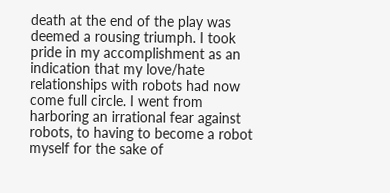death at the end of the play was deemed a rousing triumph. I took pride in my accomplishment as an indication that my love/hate relationships with robots had now come full circle. I went from harboring an irrational fear against robots, to having to become a robot myself for the sake of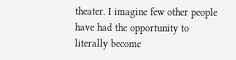theater. I imagine few other people have had the opportunity to literally become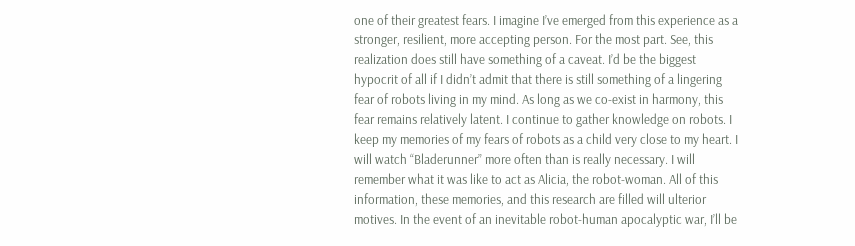one of their greatest fears. I imagine I’ve emerged from this experience as a stronger, resilient, more accepting person. For the most part. See, this realization does still have something of a caveat. I’d be the biggest hypocrit of all if I didn’t admit that there is still something of a lingering fear of robots living in my mind. As long as we co-exist in harmony, this fear remains relatively latent. I continue to gather knowledge on robots. I keep my memories of my fears of robots as a child very close to my heart. I will watch “Bladerunner” more often than is really necessary. I will remember what it was like to act as Alicia, the robot-woman. All of this information, these memories, and this research are filled will ulterior motives. In the event of an inevitable robot-human apocalyptic war, I’ll be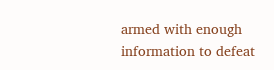armed with enough information to defeat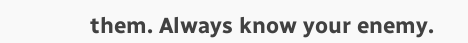them. Always know your enemy.